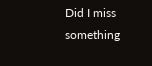Did I miss something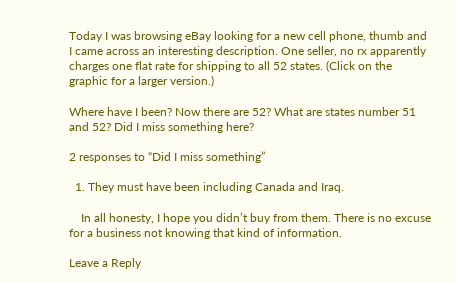Today I was browsing eBay looking for a new cell phone, thumb and I came across an interesting description. One seller, no rx apparently charges one flat rate for shipping to all 52 states. (Click on the graphic for a larger version.)

Where have I been? Now there are 52? What are states number 51 and 52? Did I miss something here?

2 responses to “Did I miss something”

  1. They must have been including Canada and Iraq.

    In all honesty, I hope you didn’t buy from them. There is no excuse for a business not knowing that kind of information.

Leave a Reply